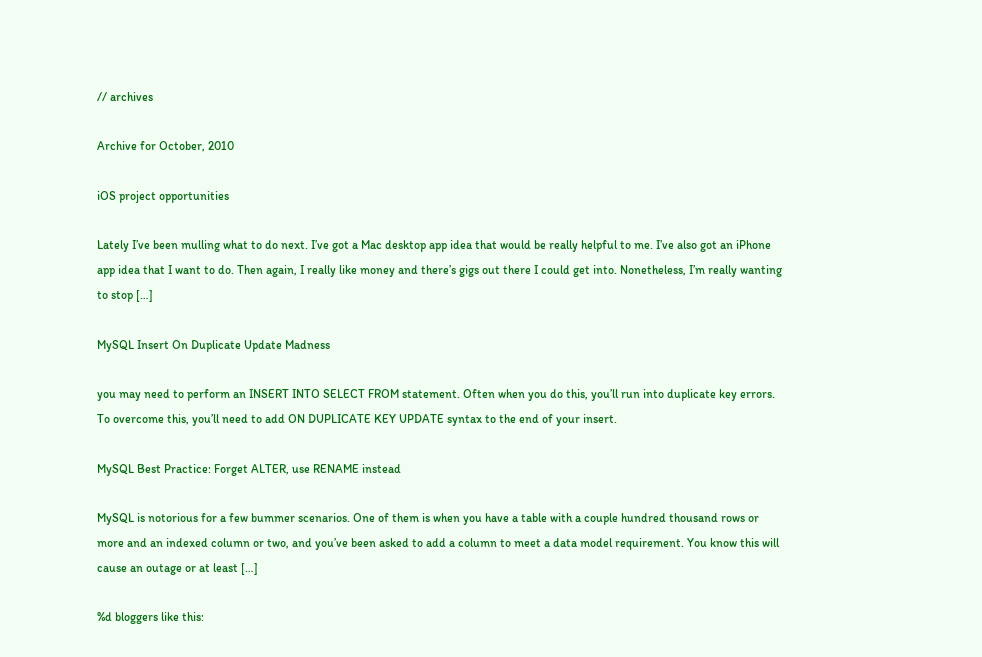// archives

Archive for October, 2010

iOS project opportunities

Lately I’ve been mulling what to do next. I’ve got a Mac desktop app idea that would be really helpful to me. I’ve also got an iPhone app idea that I want to do. Then again, I really like money and there’s gigs out there I could get into. Nonetheless, I’m really wanting to stop […]

MySQL Insert On Duplicate Update Madness

you may need to perform an INSERT INTO SELECT FROM statement. Often when you do this, you’ll run into duplicate key errors. To overcome this, you’ll need to add ON DUPLICATE KEY UPDATE syntax to the end of your insert.

MySQL Best Practice: Forget ALTER, use RENAME instead

MySQL is notorious for a few bummer scenarios. One of them is when you have a table with a couple hundred thousand rows or more and an indexed column or two, and you’ve been asked to add a column to meet a data model requirement. You know this will cause an outage or at least […]

%d bloggers like this: